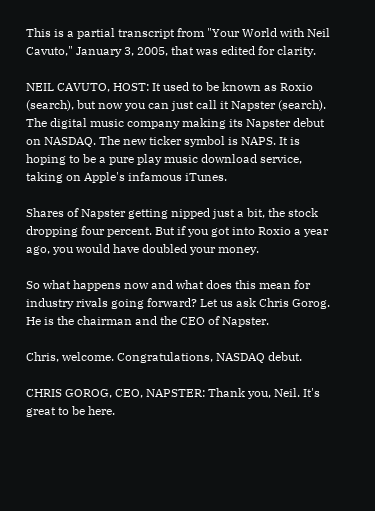This is a partial transcript from "Your World with Neil Cavuto," January 3, 2005, that was edited for clarity.

NEIL CAVUTO, HOST: It used to be known as Roxio (search), but now you can just call it Napster (search). The digital music company making its Napster debut on NASDAQ. The new ticker symbol is NAPS. It is hoping to be a pure play music download service, taking on Apple's infamous iTunes.

Shares of Napster getting nipped just a bit, the stock dropping four percent. But if you got into Roxio a year ago, you would have doubled your money.

So what happens now and what does this mean for industry rivals going forward? Let us ask Chris Gorog. He is the chairman and the CEO of Napster.

Chris, welcome. Congratulations, NASDAQ debut.

CHRIS GOROG, CEO, NAPSTER: Thank you, Neil. It's great to be here.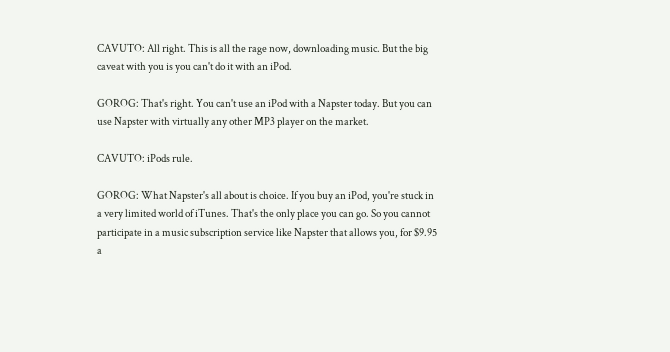CAVUTO: All right. This is all the rage now, downloading music. But the big caveat with you is you can't do it with an iPod.

GOROG: That's right. You can't use an iPod with a Napster today. But you can use Napster with virtually any other MP3 player on the market.

CAVUTO: iPods rule.

GOROG: What Napster's all about is choice. If you buy an iPod, you're stuck in a very limited world of iTunes. That's the only place you can go. So you cannot participate in a music subscription service like Napster that allows you, for $9.95 a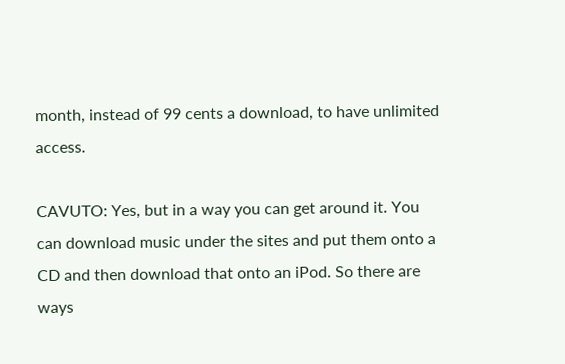month, instead of 99 cents a download, to have unlimited access.

CAVUTO: Yes, but in a way you can get around it. You can download music under the sites and put them onto a CD and then download that onto an iPod. So there are ways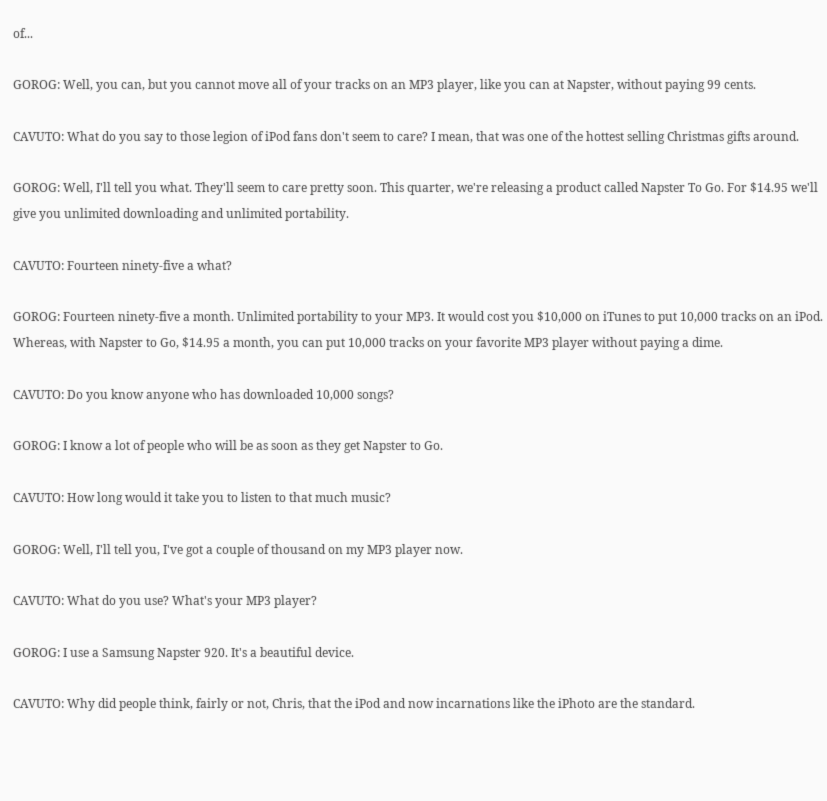of...

GOROG: Well, you can, but you cannot move all of your tracks on an MP3 player, like you can at Napster, without paying 99 cents.

CAVUTO: What do you say to those legion of iPod fans don't seem to care? I mean, that was one of the hottest selling Christmas gifts around.

GOROG: Well, I'll tell you what. They'll seem to care pretty soon. This quarter, we're releasing a product called Napster To Go. For $14.95 we'll give you unlimited downloading and unlimited portability.

CAVUTO: Fourteen ninety-five a what?

GOROG: Fourteen ninety-five a month. Unlimited portability to your MP3. It would cost you $10,000 on iTunes to put 10,000 tracks on an iPod. Whereas, with Napster to Go, $14.95 a month, you can put 10,000 tracks on your favorite MP3 player without paying a dime.

CAVUTO: Do you know anyone who has downloaded 10,000 songs?

GOROG: I know a lot of people who will be as soon as they get Napster to Go.

CAVUTO: How long would it take you to listen to that much music?

GOROG: Well, I'll tell you, I've got a couple of thousand on my MP3 player now.

CAVUTO: What do you use? What's your MP3 player?

GOROG: I use a Samsung Napster 920. It's a beautiful device.

CAVUTO: Why did people think, fairly or not, Chris, that the iPod and now incarnations like the iPhoto are the standard.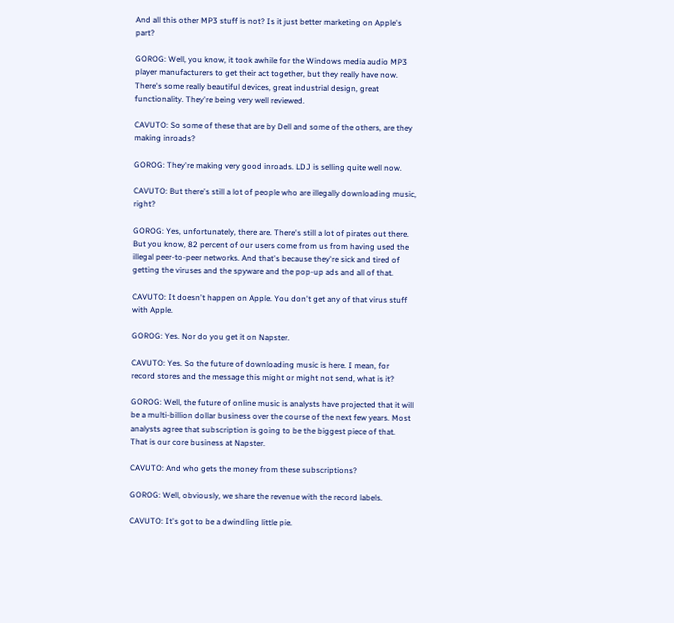And all this other MP3 stuff is not? Is it just better marketing on Apple's part?

GOROG: Well, you know, it took awhile for the Windows media audio MP3 player manufacturers to get their act together, but they really have now. There's some really beautiful devices, great industrial design, great functionality. They're being very well reviewed.

CAVUTO: So some of these that are by Dell and some of the others, are they making inroads?

GOROG: They're making very good inroads. LDJ is selling quite well now.

CAVUTO: But there's still a lot of people who are illegally downloading music, right?

GOROG: Yes, unfortunately, there are. There's still a lot of pirates out there. But you know, 82 percent of our users come from us from having used the illegal peer-to-peer networks. And that's because they're sick and tired of getting the viruses and the spyware and the pop-up ads and all of that.

CAVUTO: It doesn't happen on Apple. You don't get any of that virus stuff with Apple.

GOROG: Yes. Nor do you get it on Napster.

CAVUTO: Yes. So the future of downloading music is here. I mean, for record stores and the message this might or might not send, what is it?

GOROG: Well, the future of online music is analysts have projected that it will be a multi-billion dollar business over the course of the next few years. Most analysts agree that subscription is going to be the biggest piece of that. That is our core business at Napster.

CAVUTO: And who gets the money from these subscriptions?

GOROG: Well, obviously, we share the revenue with the record labels.

CAVUTO: It's got to be a dwindling little pie.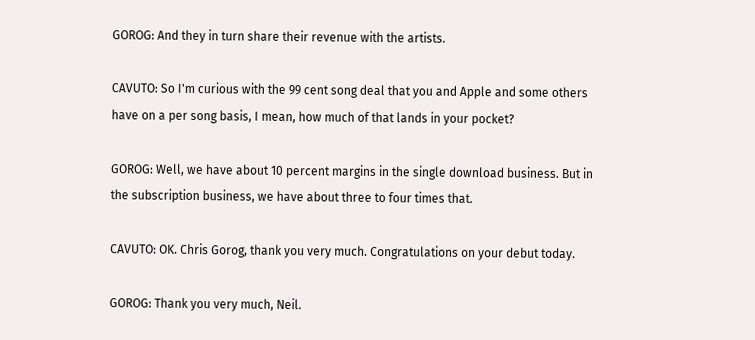GOROG: And they in turn share their revenue with the artists.

CAVUTO: So I'm curious with the 99 cent song deal that you and Apple and some others have on a per song basis, I mean, how much of that lands in your pocket?

GOROG: Well, we have about 10 percent margins in the single download business. But in the subscription business, we have about three to four times that.

CAVUTO: OK. Chris Gorog, thank you very much. Congratulations on your debut today.

GOROG: Thank you very much, Neil.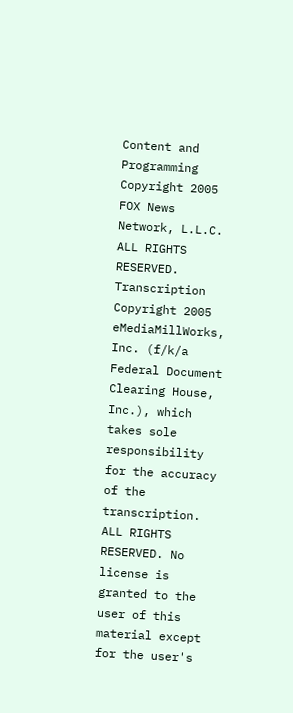Content and Programming Copyright 2005 FOX News Network, L.L.C. ALL RIGHTS RESERVED. Transcription Copyright 2005 eMediaMillWorks, Inc. (f/k/a Federal Document Clearing House, Inc.), which takes sole responsibility for the accuracy of the transcription. ALL RIGHTS RESERVED. No license is granted to the user of this material except for the user's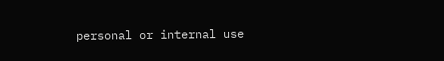personal or internal use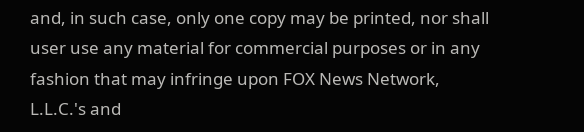and, in such case, only one copy may be printed, nor shall user use any material for commercial purposes or in any fashion that may infringe upon FOX News Network, L.L.C.'s and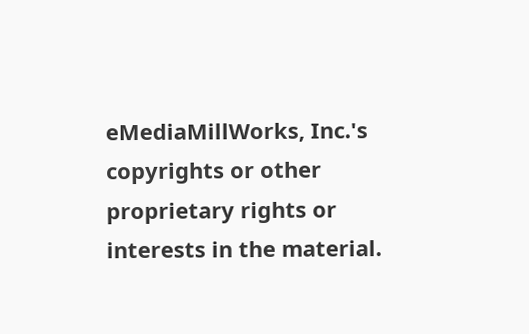eMediaMillWorks, Inc.'s copyrights or other proprietary rights or interests in the material.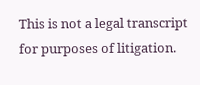This is not a legal transcript for purposes of litigation.